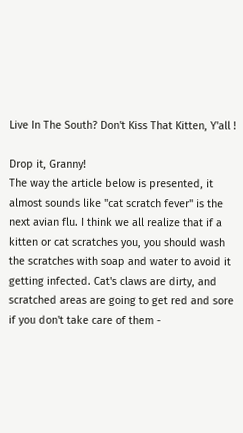Live In The South? Don't Kiss That Kitten, Y'all !

Drop it, Granny!
The way the article below is presented, it almost sounds like "cat scratch fever" is the next avian flu. I think we all realize that if a kitten or cat scratches you, you should wash the scratches with soap and water to avoid it getting infected. Cat's claws are dirty, and scratched areas are going to get red and sore if you don't take care of them -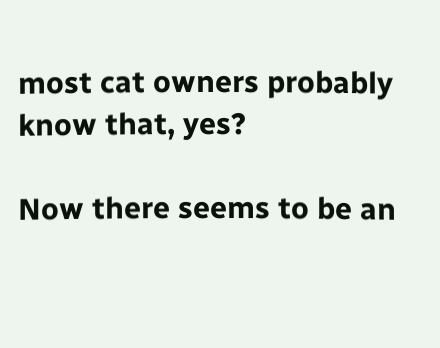most cat owners probably know that, yes?

Now there seems to be an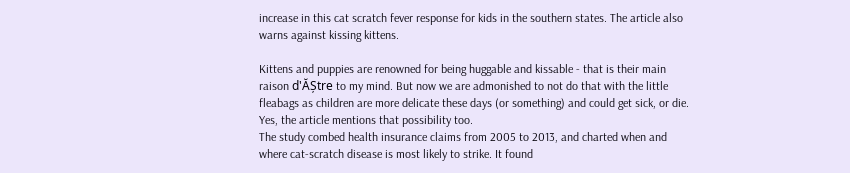increase in this cat scratch fever response for kids in the southern states. The article also warns against kissing kittens.

Kittens and puppies are renowned for being huggable and kissable - that is their main raison d'ĂȘtre to my mind. But now we are admonished to not do that with the little fleabags as children are more delicate these days (or something) and could get sick, or die. Yes, the article mentions that possibility too.
The study combed health insurance claims from 2005 to 2013, and charted when and where cat-scratch disease is most likely to strike. It found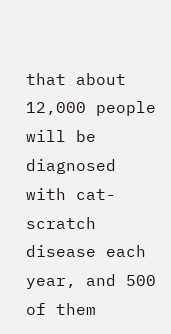that about 12,000 people will be diagnosed with cat-scratch disease each year, and 500 of them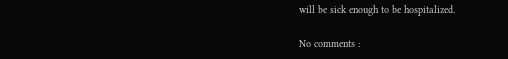will be sick enough to be hospitalized.

No comments :